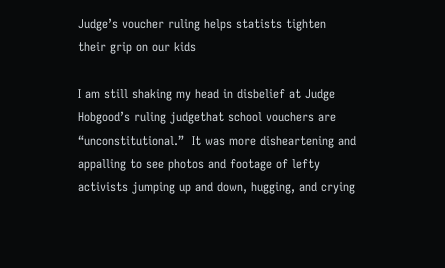Judge’s voucher ruling helps statists tighten their grip on our kids

I am still shaking my head in disbelief at Judge Hobgood’s ruling judgethat school vouchers are “unconstitutional.”  It was more disheartening and appalling to see photos and footage of lefty activists jumping up and down, hugging, and crying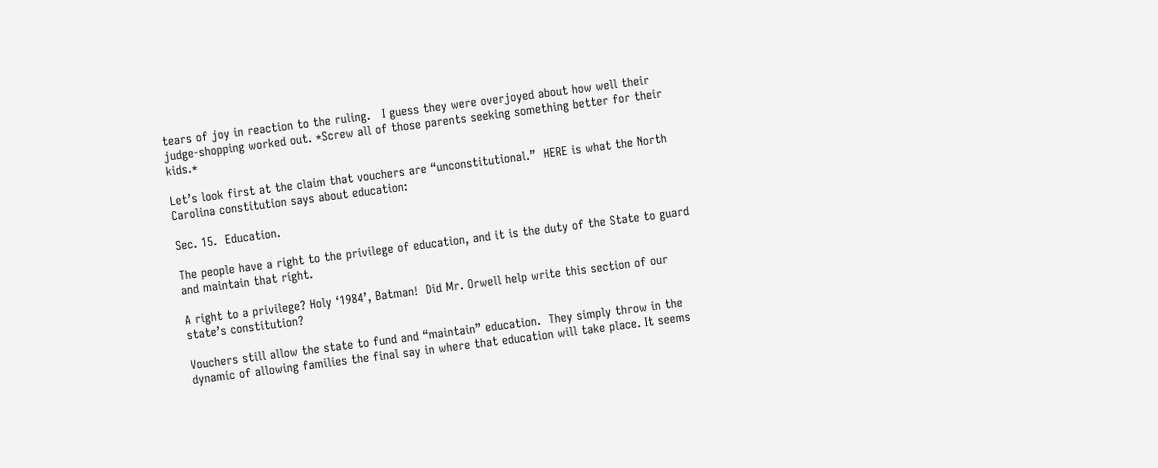tears of joy in reaction to the ruling.   I guess they were overjoyed about how well their judge-shopping worked out. *Screw all of those parents seeking something better for their kids.*

Let’s look first at the claim that vouchers are “unconstitutional.”  HERE is what the North Carolina constitution says about education:

Sec. 15.  Education.

The people have a right to the privilege of education, and it is the duty of the State to guard and maintain that right.

A right to a privilege? Holy ‘1984’, Batman!  Did Mr. Orwell help write this section of our state’s constitution?

Vouchers still allow the state to fund and “maintain” education.  They simply throw in the dynamic of allowing families the final say in where that education will take place. It seems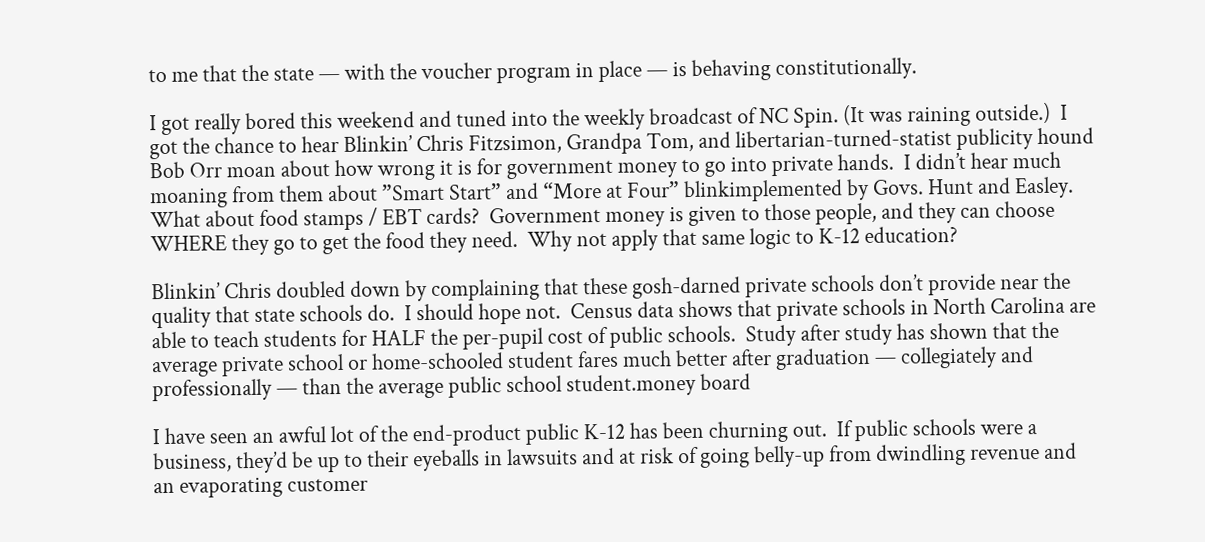to me that the state — with the voucher program in place — is behaving constitutionally.

I got really bored this weekend and tuned into the weekly broadcast of NC Spin. (It was raining outside.)  I got the chance to hear Blinkin’ Chris Fitzsimon, Grandpa Tom, and libertarian-turned-statist publicity hound Bob Orr moan about how wrong it is for government money to go into private hands.  I didn’t hear much moaning from them about ”Smart Start” and “More at Four” blinkimplemented by Govs. Hunt and Easley.  What about food stamps / EBT cards?  Government money is given to those people, and they can choose WHERE they go to get the food they need.  Why not apply that same logic to K-12 education?

Blinkin’ Chris doubled down by complaining that these gosh-darned private schools don’t provide near the quality that state schools do.  I should hope not.  Census data shows that private schools in North Carolina are able to teach students for HALF the per-pupil cost of public schools.  Study after study has shown that the average private school or home-schooled student fares much better after graduation — collegiately and professionally — than the average public school student.money board

I have seen an awful lot of the end-product public K-12 has been churning out.  If public schools were a business, they’d be up to their eyeballs in lawsuits and at risk of going belly-up from dwindling revenue and an evaporating customer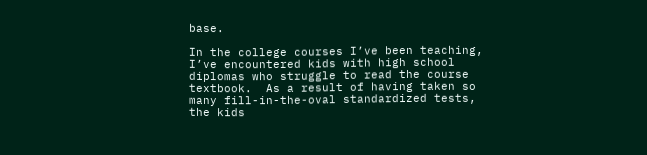base.

In the college courses I’ve been teaching, I’ve encountered kids with high school diplomas who struggle to read the course textbook.  As a result of having taken so many fill-in-the-oval standardized tests, the kids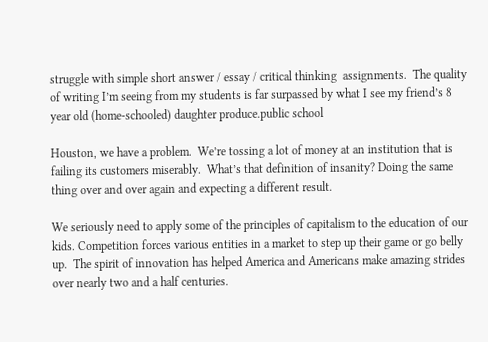struggle with simple short answer / essay / critical thinking  assignments.  The quality of writing I’m seeing from my students is far surpassed by what I see my friend’s 8 year old (home-schooled) daughter produce.public school

Houston, we have a problem.  We’re tossing a lot of money at an institution that is failing its customers miserably.  What’s that definition of insanity? Doing the same thing over and over again and expecting a different result.

We seriously need to apply some of the principles of capitalism to the education of our kids. Competition forces various entities in a market to step up their game or go belly up.  The spirit of innovation has helped America and Americans make amazing strides over nearly two and a half centuries.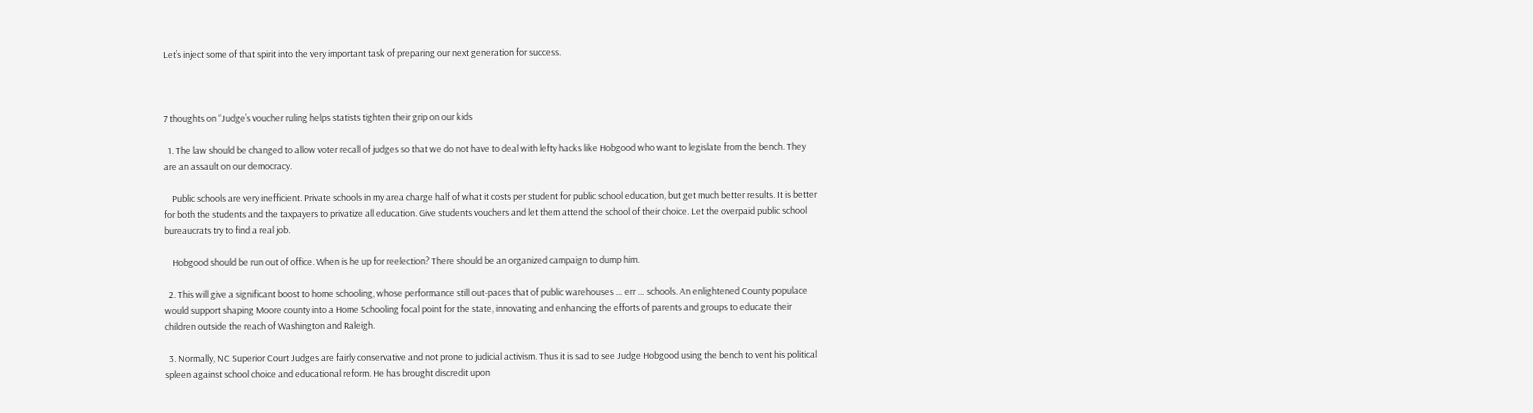Let’s inject some of that spirit into the very important task of preparing our next generation for success.



7 thoughts on “Judge’s voucher ruling helps statists tighten their grip on our kids

  1. The law should be changed to allow voter recall of judges so that we do not have to deal with lefty hacks like Hobgood who want to legislate from the bench. They are an assault on our democracy.

    Public schools are very inefficient. Private schools in my area charge half of what it costs per student for public school education, but get much better results. It is better for both the students and the taxpayers to privatize all education. Give students vouchers and let them attend the school of their choice. Let the overpaid public school bureaucrats try to find a real job.

    Hobgood should be run out of office. When is he up for reelection? There should be an organized campaign to dump him.

  2. This will give a significant boost to home schooling, whose performance still out-paces that of public warehouses … err … schools. An enlightened County populace would support shaping Moore county into a Home Schooling focal point for the state, innovating and enhancing the efforts of parents and groups to educate their children outside the reach of Washington and Raleigh.

  3. Normally, NC Superior Court Judges are fairly conservative and not prone to judicial activism. Thus it is sad to see Judge Hobgood using the bench to vent his political spleen against school choice and educational reform. He has brought discredit upon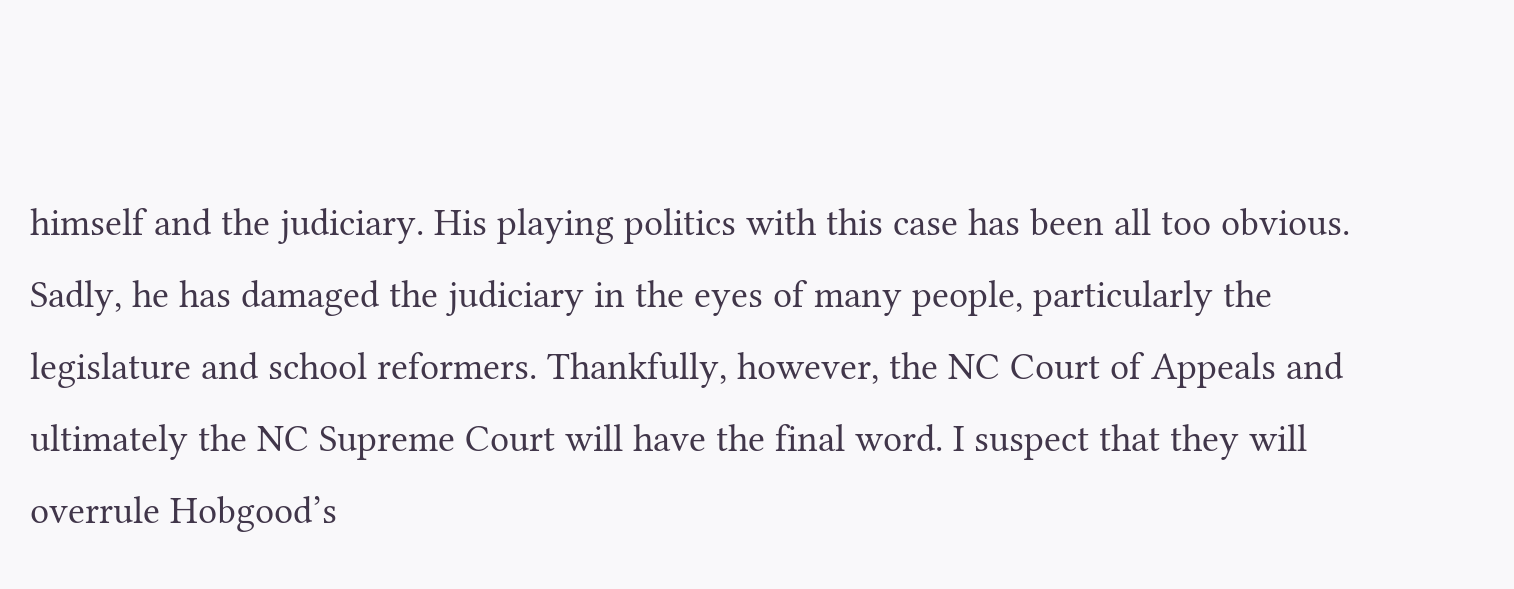himself and the judiciary. His playing politics with this case has been all too obvious. Sadly, he has damaged the judiciary in the eyes of many people, particularly the legislature and school reformers. Thankfully, however, the NC Court of Appeals and ultimately the NC Supreme Court will have the final word. I suspect that they will overrule Hobgood’s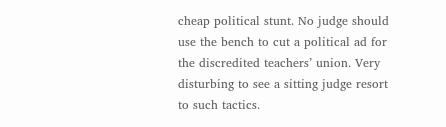cheap political stunt. No judge should use the bench to cut a political ad for the discredited teachers’ union. Very disturbing to see a sitting judge resort to such tactics.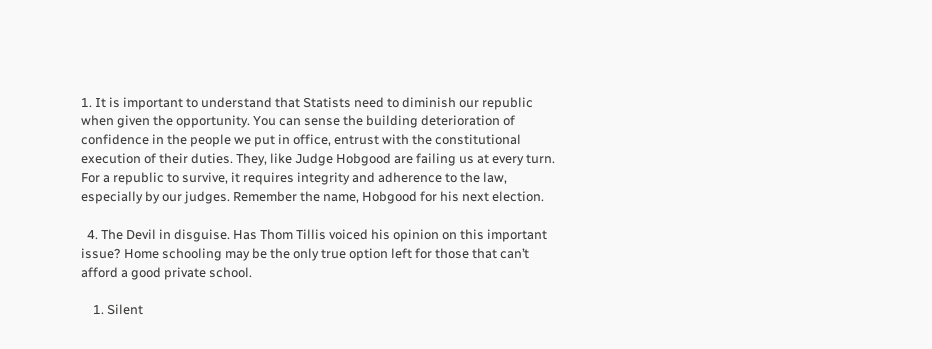1. It is important to understand that Statists need to diminish our republic when given the opportunity. You can sense the building deterioration of confidence in the people we put in office, entrust with the constitutional execution of their duties. They, like Judge Hobgood are failing us at every turn. For a republic to survive, it requires integrity and adherence to the law, especially by our judges. Remember the name, Hobgood for his next election.

  4. The Devil in disguise. Has Thom Tillis voiced his opinion on this important issue? Home schooling may be the only true option left for those that can’t afford a good private school.

    1. Silent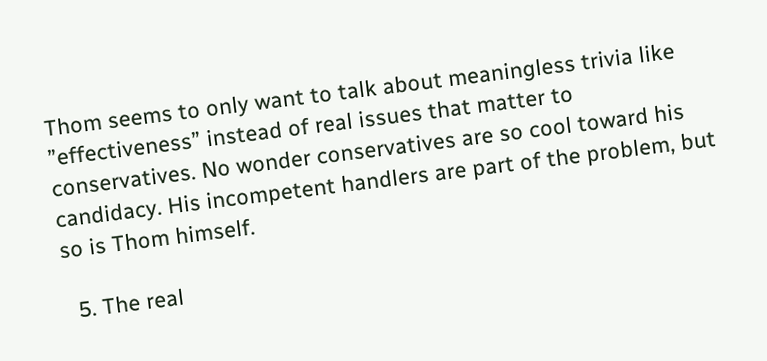Thom seems to only want to talk about meaningless trivia like ”effectiveness” instead of real issues that matter to conservatives. No wonder conservatives are so cool toward his candidacy. His incompetent handlers are part of the problem, but so is Thom himself.

  5. The real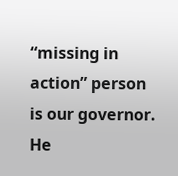“missing in action” person is our governor. He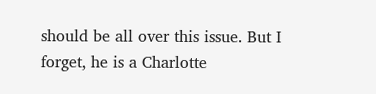should be all over this issue. But I forget, he is a Charlotte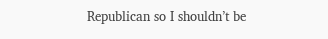Republican so I shouldn’t be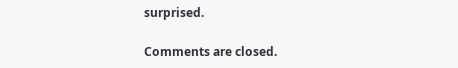surprised.

Comments are closed.